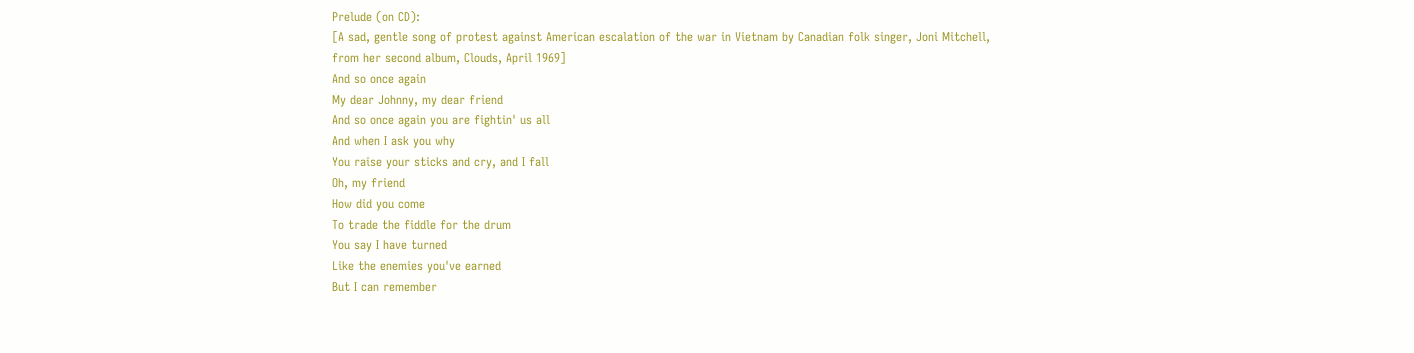Prelude (on CD):
[A sad, gentle song of protest against American escalation of the war in Vietnam by Canadian folk singer, Joni Mitchell,
from her second album, Clouds, April 1969]
And so once again
My dear Johnny, my dear friend
And so once again you are fightin' us all
And when I ask you why
You raise your sticks and cry, and I fall
Oh, my friend
How did you come
To trade the fiddle for the drum
You say I have turned
Like the enemies you've earned
But I can remember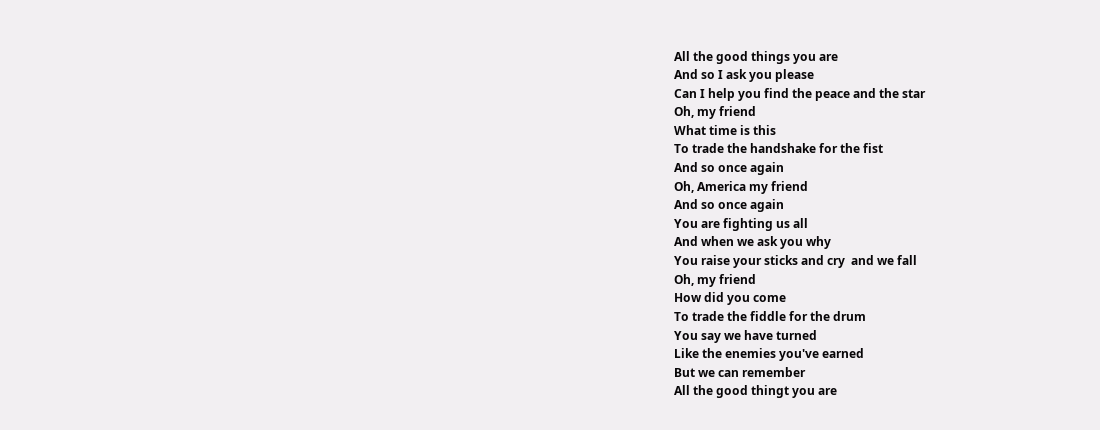All the good things you are
And so I ask you please
Can I help you find the peace and the star
Oh, my friend
What time is this
To trade the handshake for the fist
And so once again
Oh, America my friend
And so once again
You are fighting us all
And when we ask you why
You raise your sticks and cry  and we fall
Oh, my friend
How did you come
To trade the fiddle for the drum
You say we have turned
Like the enemies you've earned
But we can remember
All the good thingt you are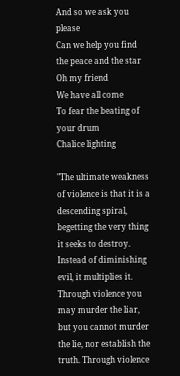And so we ask you please
Can we help you find the peace and the star
Oh my friend
We have all come
To fear the beating of your drum
Chalice lighting

"The ultimate weakness of violence is that it is a descending spiral, begetting the very thing it seeks to destroy. Instead of diminishing evil, it multiplies it. Through violence you may murder the liar, but you cannot murder the lie, nor establish the truth. Through violence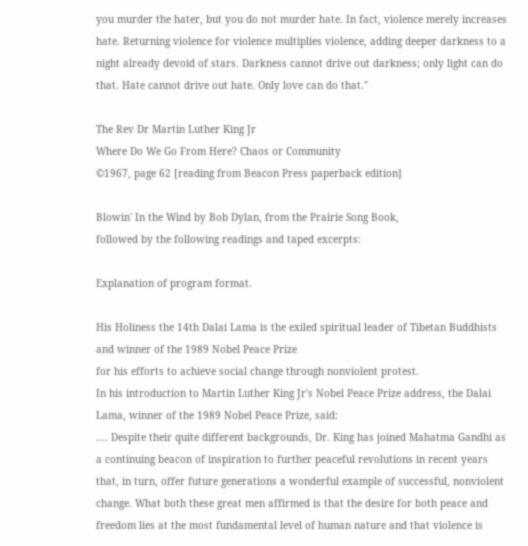you murder the hater, but you do not murder hate. In fact, violence merely increases hate. Returning violence for violence multiplies violence, adding deeper darkness to a night already devoid of stars. Darkness cannot drive out darkness; only light can do that. Hate cannot drive out hate. Only love can do that."

The Rev Dr Martin Luther King Jr
Where Do We Go From Here? Chaos or Community
©1967, page 62 [reading from Beacon Press paperback edition]

Blowin' In the Wind by Bob Dylan, from the Prairie Song Book,
followed by the following readings and taped excerpts:

Explanation of program format.

His Holiness the 14th Dalai Lama is the exiled spiritual leader of Tibetan Buddhists and winner of the 1989 Nobel Peace Prize
for his efforts to achieve social change through nonviolent protest.
In his introduction to Martin Luther King Jr's Nobel Peace Prize address, the Dalai Lama, winner of the 1989 Nobel Peace Prize, said:
.... Despite their quite different backgrounds, Dr. King has joined Mahatma Gandhi as a continuing beacon of inspiration to further peaceful revolutions in recent years that, in turn, offer future generations a wonderful example of successful, nonviolent change. What both these great men affirmed is that the desire for both peace and freedom lies at the most fundamental level of human nature and that violence is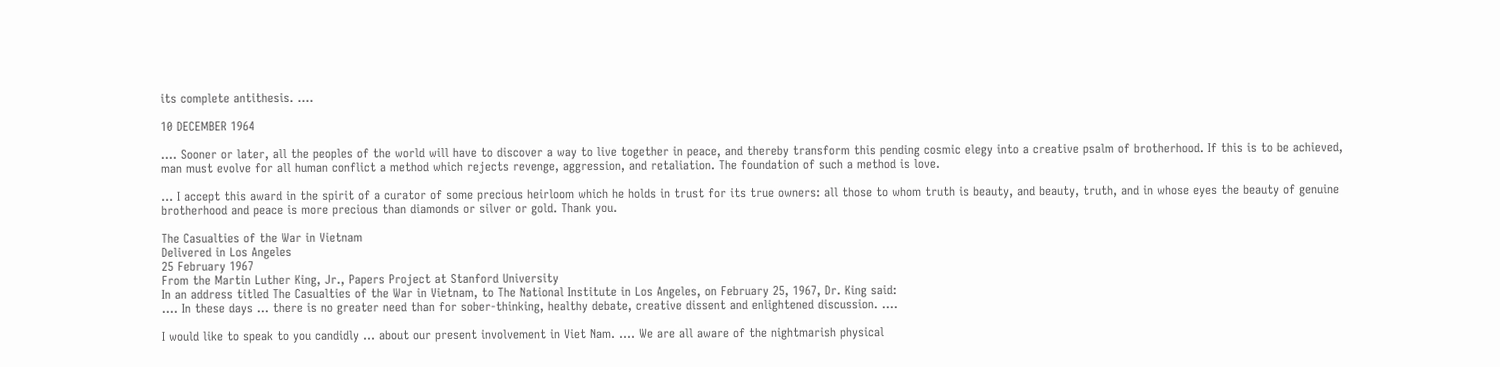its complete antithesis. ....

10 DECEMBER 1964

.... Sooner or later, all the peoples of the world will have to discover a way to live together in peace, and thereby transform this pending cosmic elegy into a creative psalm of brotherhood. If this is to be achieved, man must evolve for all human conflict a method which rejects revenge, aggression, and retaliation. The foundation of such a method is love.

... I accept this award in the spirit of a curator of some precious heirloom which he holds in trust for its true owners: all those to whom truth is beauty, and beauty, truth, and in whose eyes the beauty of genuine brotherhood and peace is more precious than diamonds or silver or gold. Thank you.

The Casualties of the War in Vietnam
Delivered in Los Angeles
25 February 1967
From the Martin Luther King, Jr., Papers Project at Stanford University
In an address titled The Casualties of the War in Vietnam, to The National Institute in Los Angeles, on February 25, 1967, Dr. King said:
.... In these days ... there is no greater need than for sober-thinking, healthy debate, creative dissent and enlightened discussion. ....

I would like to speak to you candidly ... about our present involvement in Viet Nam. .... We are all aware of the nightmarish physical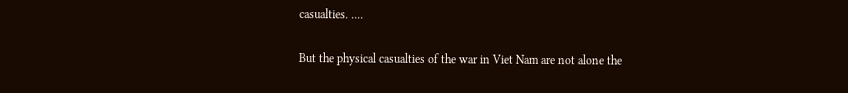casualties. ....

But the physical casualties of the war in Viet Nam are not alone the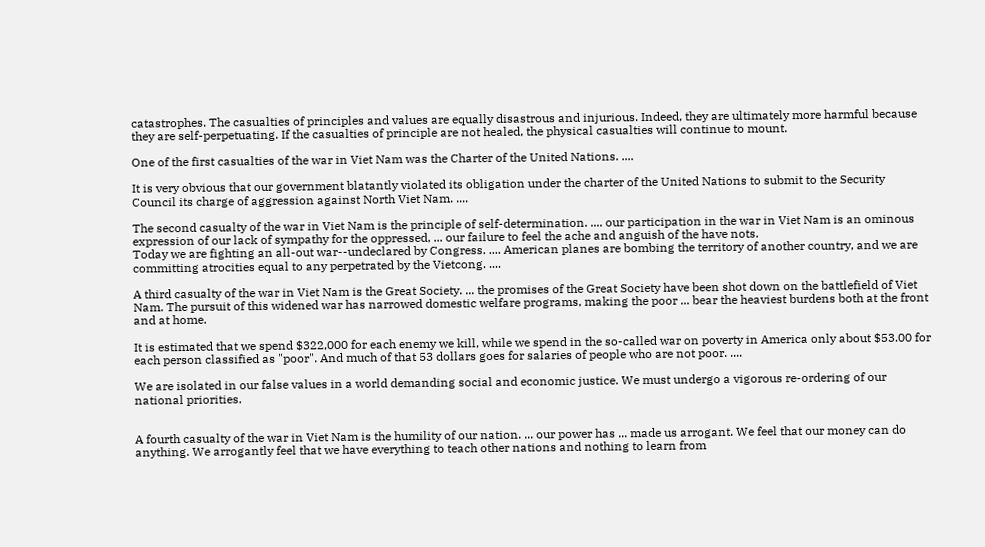catastrophes. The casualties of principles and values are equally disastrous and injurious. Indeed, they are ultimately more harmful because they are self-perpetuating. If the casualties of principle are not healed, the physical casualties will continue to mount.

One of the first casualties of the war in Viet Nam was the Charter of the United Nations. ....

It is very obvious that our government blatantly violated its obligation under the charter of the United Nations to submit to the Security Council its charge of aggression against North Viet Nam. ....

The second casualty of the war in Viet Nam is the principle of self-determination. .... our participation in the war in Viet Nam is an ominous expression of our lack of sympathy for the oppressed, ... our failure to feel the ache and anguish of the have nots.
Today we are fighting an all-out war--undeclared by Congress. .... American planes are bombing the territory of another country, and we are committing atrocities equal to any perpetrated by the Vietcong. ....

A third casualty of the war in Viet Nam is the Great Society. ... the promises of the Great Society have been shot down on the battlefield of Viet Nam. The pursuit of this widened war has narrowed domestic welfare programs, making the poor ... bear the heaviest burdens both at the front and at home.

It is estimated that we spend $322,000 for each enemy we kill, while we spend in the so-called war on poverty in America only about $53.00 for each person classified as "poor". And much of that 53 dollars goes for salaries of people who are not poor. ....

We are isolated in our false values in a world demanding social and economic justice. We must undergo a vigorous re-ordering of our national priorities.


A fourth casualty of the war in Viet Nam is the humility of our nation. ... our power has ... made us arrogant. We feel that our money can do anything. We arrogantly feel that we have everything to teach other nations and nothing to learn from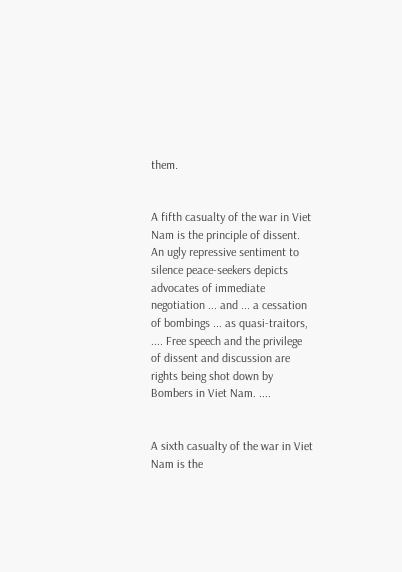them.


A fifth casualty of the war in Viet Nam is the principle of dissent. An ugly repressive sentiment to silence peace-seekers depicts advocates of immediate negotiation ... and ... a cessation of bombings ... as quasi-traitors, .... Free speech and the privilege of dissent and discussion are rights being shot down by Bombers in Viet Nam. ....


A sixth casualty of the war in Viet Nam is the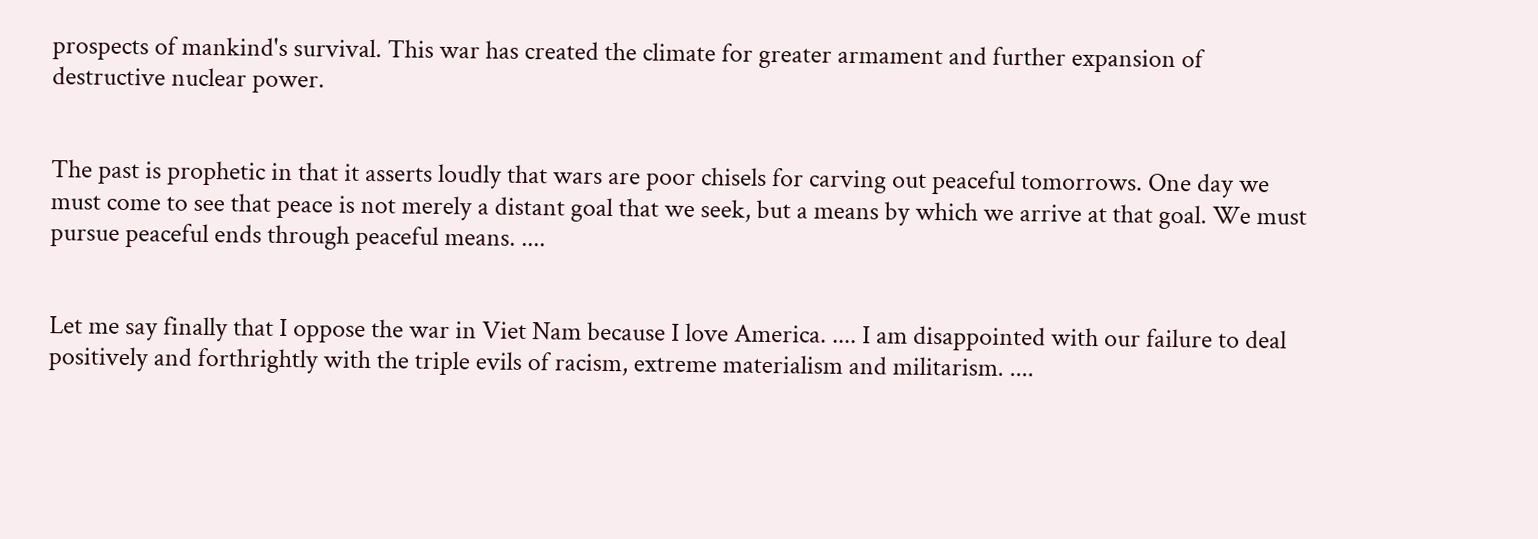prospects of mankind's survival. This war has created the climate for greater armament and further expansion of destructive nuclear power.


The past is prophetic in that it asserts loudly that wars are poor chisels for carving out peaceful tomorrows. One day we must come to see that peace is not merely a distant goal that we seek, but a means by which we arrive at that goal. We must pursue peaceful ends through peaceful means. ....


Let me say finally that I oppose the war in Viet Nam because I love America. .... I am disappointed with our failure to deal positively and forthrightly with the triple evils of racism, extreme materialism and militarism. ....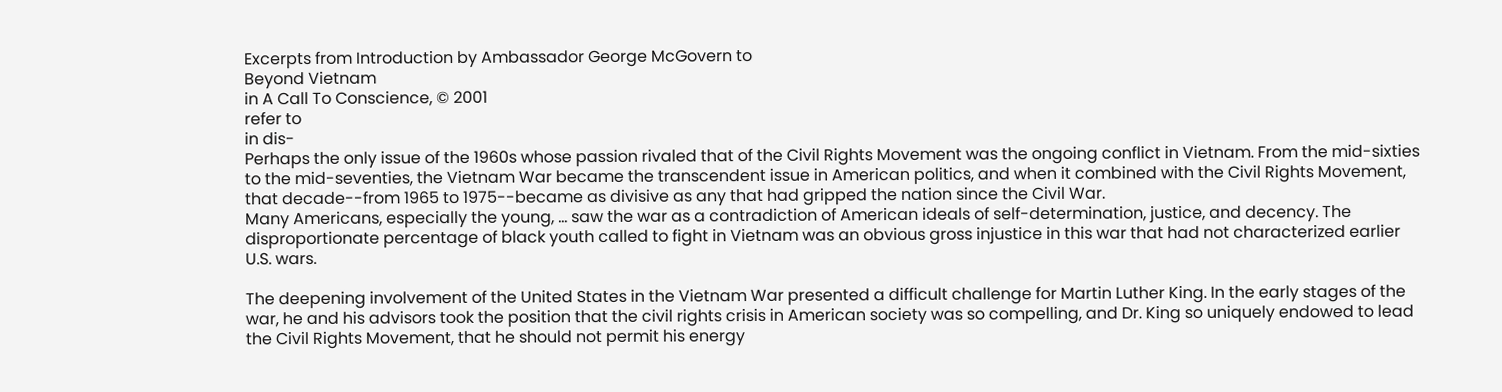Excerpts from Introduction by Ambassador George McGovern to
Beyond Vietnam
in A Call To Conscience, © 2001
refer to
in dis-
Perhaps the only issue of the 1960s whose passion rivaled that of the Civil Rights Movement was the ongoing conflict in Vietnam. From the mid-sixties to the mid-seventies, the Vietnam War became the transcendent issue in American politics, and when it combined with the Civil Rights Movement, that decade--from 1965 to 1975--became as divisive as any that had gripped the nation since the Civil War.
Many Americans, especially the young, ... saw the war as a contradiction of American ideals of self-determination, justice, and decency. The disproportionate percentage of black youth called to fight in Vietnam was an obvious gross injustice in this war that had not characterized earlier U.S. wars.

The deepening involvement of the United States in the Vietnam War presented a difficult challenge for Martin Luther King. In the early stages of the war, he and his advisors took the position that the civil rights crisis in American society was so compelling, and Dr. King so uniquely endowed to lead the Civil Rights Movement, that he should not permit his energy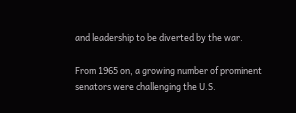and leadership to be diverted by the war.

From 1965 on, a growing number of prominent senators were challenging the U.S.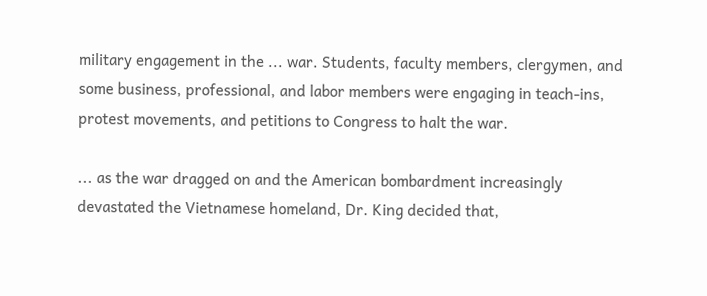military engagement in the ... war. Students, faculty members, clergymen, and some business, professional, and labor members were engaging in teach-ins, protest movements, and petitions to Congress to halt the war.

... as the war dragged on and the American bombardment increasingly devastated the Vietnamese homeland, Dr. King decided that,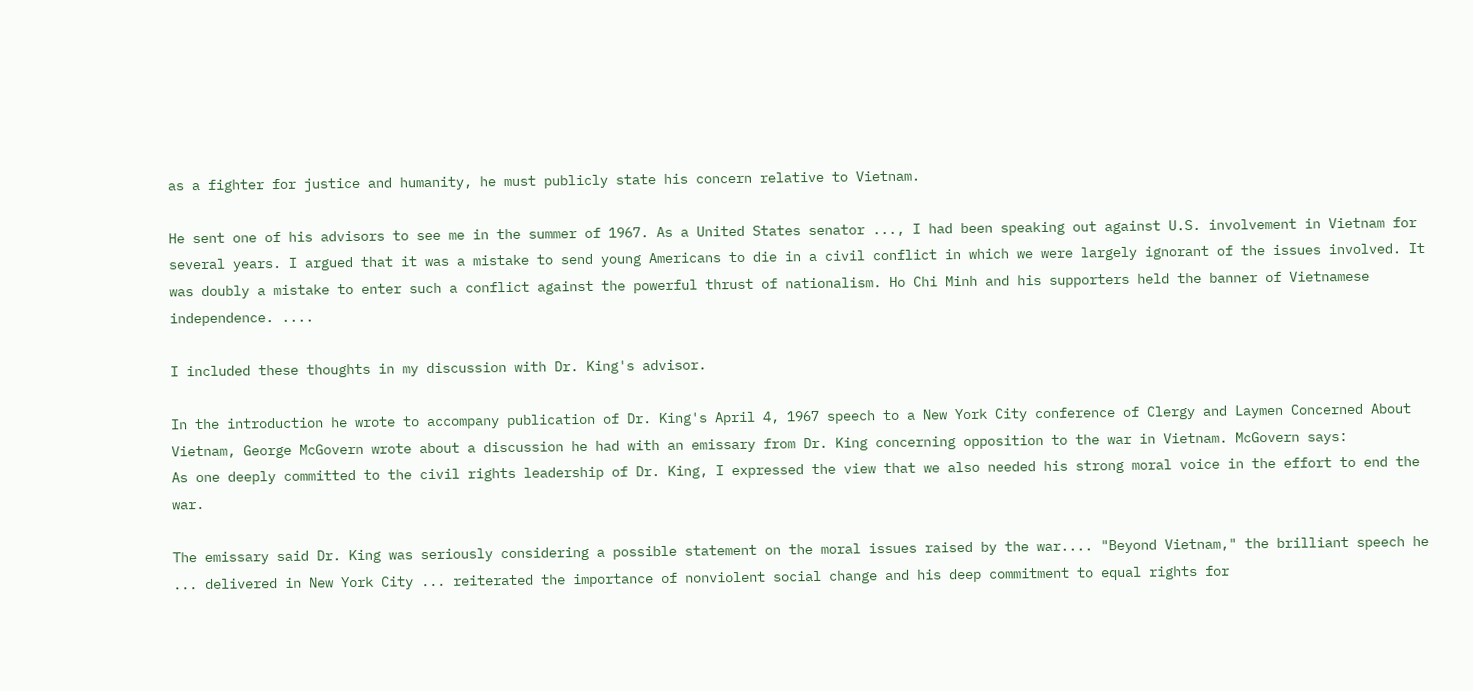as a fighter for justice and humanity, he must publicly state his concern relative to Vietnam.

He sent one of his advisors to see me in the summer of 1967. As a United States senator ..., I had been speaking out against U.S. involvement in Vietnam for several years. I argued that it was a mistake to send young Americans to die in a civil conflict in which we were largely ignorant of the issues involved. It was doubly a mistake to enter such a conflict against the powerful thrust of nationalism. Ho Chi Minh and his supporters held the banner of Vietnamese independence. ....

I included these thoughts in my discussion with Dr. King's advisor.

In the introduction he wrote to accompany publication of Dr. King's April 4, 1967 speech to a New York City conference of Clergy and Laymen Concerned About Vietnam, George McGovern wrote about a discussion he had with an emissary from Dr. King concerning opposition to the war in Vietnam. McGovern says:
As one deeply committed to the civil rights leadership of Dr. King, I expressed the view that we also needed his strong moral voice in the effort to end the war.

The emissary said Dr. King was seriously considering a possible statement on the moral issues raised by the war.... "Beyond Vietnam," the brilliant speech he ... delivered in New York City ... reiterated the importance of nonviolent social change and his deep commitment to equal rights for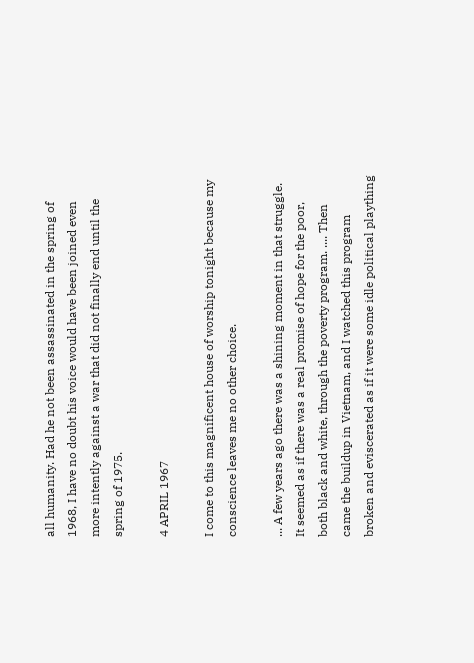all humanity. Had he not been assassinated in the spring of 1968, I have no doubt his voice would have been joined even more intently against a war that did not finally end until the spring of 1975.

4 APRIL 1967

I come to this magnificent house of worship tonight because my conscience leaves me no other choice.

... A few years ago there was a shining moment in that struggle. It seemed as if there was a real promise of hope for the poor, both black and white, through the poverty program. .... Then came the buildup in Vietnam, and I watched this program broken and eviscerated as if it were some idle political plaything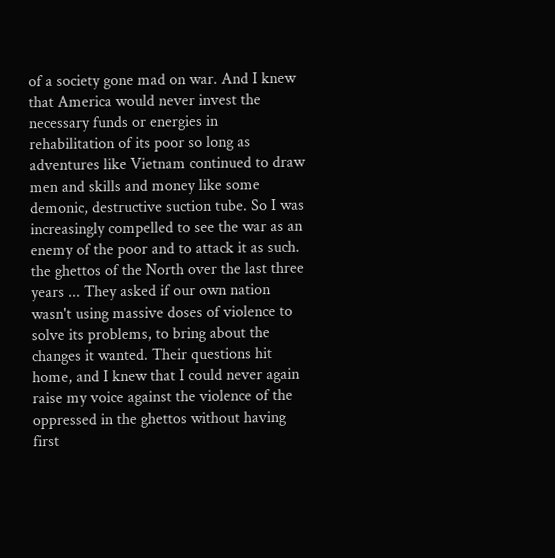of a society gone mad on war. And I knew that America would never invest the necessary funds or energies in rehabilitation of its poor so long as adventures like Vietnam continued to draw men and skills and money like some demonic, destructive suction tube. So I was increasingly compelled to see the war as an enemy of the poor and to attack it as such. the ghettos of the North over the last three years ... They asked if our own nation wasn't using massive doses of violence to solve its problems, to bring about the changes it wanted. Their questions hit home, and I knew that I could never again raise my voice against the violence of the oppressed in the ghettos without having first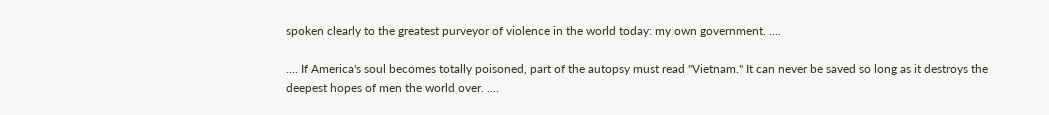spoken clearly to the greatest purveyor of violence in the world today: my own government. ....

.... If America's soul becomes totally poisoned, part of the autopsy must read "Vietnam." It can never be saved so long as it destroys the deepest hopes of men the world over. ....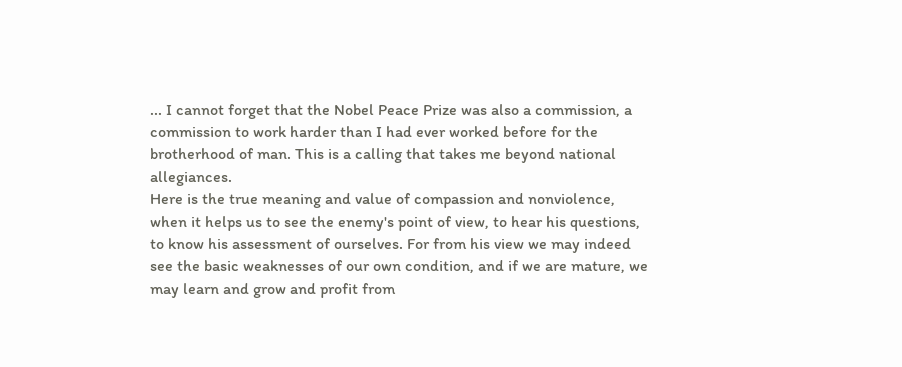... I cannot forget that the Nobel Peace Prize was also a commission, a commission to work harder than I had ever worked before for the brotherhood of man. This is a calling that takes me beyond national allegiances.
Here is the true meaning and value of compassion and nonviolence, when it helps us to see the enemy's point of view, to hear his questions, to know his assessment of ourselves. For from his view we may indeed see the basic weaknesses of our own condition, and if we are mature, we may learn and grow and profit from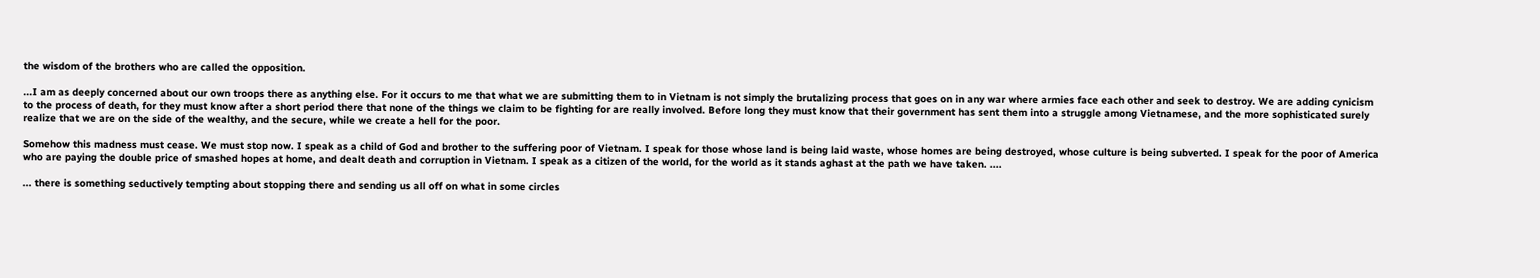the wisdom of the brothers who are called the opposition.

...I am as deeply concerned about our own troops there as anything else. For it occurs to me that what we are submitting them to in Vietnam is not simply the brutalizing process that goes on in any war where armies face each other and seek to destroy. We are adding cynicism to the process of death, for they must know after a short period there that none of the things we claim to be fighting for are really involved. Before long they must know that their government has sent them into a struggle among Vietnamese, and the more sophisticated surely realize that we are on the side of the wealthy, and the secure, while we create a hell for the poor.

Somehow this madness must cease. We must stop now. I speak as a child of God and brother to the suffering poor of Vietnam. I speak for those whose land is being laid waste, whose homes are being destroyed, whose culture is being subverted. I speak for the poor of America who are paying the double price of smashed hopes at home, and dealt death and corruption in Vietnam. I speak as a citizen of the world, for the world as it stands aghast at the path we have taken. ....

... there is something seductively tempting about stopping there and sending us all off on what in some circles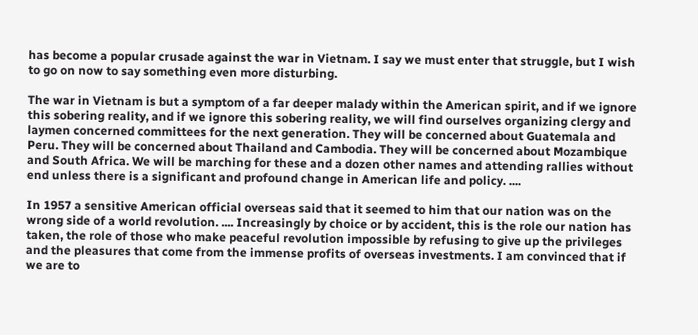has become a popular crusade against the war in Vietnam. I say we must enter that struggle, but I wish to go on now to say something even more disturbing.

The war in Vietnam is but a symptom of a far deeper malady within the American spirit, and if we ignore this sobering reality, and if we ignore this sobering reality, we will find ourselves organizing clergy and laymen concerned committees for the next generation. They will be concerned about Guatemala and Peru. They will be concerned about Thailand and Cambodia. They will be concerned about Mozambique and South Africa. We will be marching for these and a dozen other names and attending rallies without end unless there is a significant and profound change in American life and policy. ....

In 1957 a sensitive American official overseas said that it seemed to him that our nation was on the wrong side of a world revolution. .... Increasingly by choice or by accident, this is the role our nation has taken, the role of those who make peaceful revolution impossible by refusing to give up the privileges and the pleasures that come from the immense profits of overseas investments. I am convinced that if we are to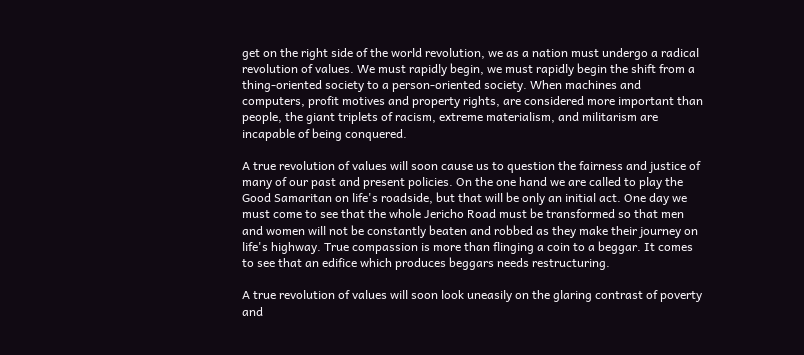get on the right side of the world revolution, we as a nation must undergo a radical revolution of values. We must rapidly begin, we must rapidly begin the shift from a thing-oriented society to a person-oriented society. When machines and computers, profit motives and property rights, are considered more important than people, the giant triplets of racism, extreme materialism, and militarism are incapable of being conquered.

A true revolution of values will soon cause us to question the fairness and justice of many of our past and present policies. On the one hand we are called to play the Good Samaritan on life's roadside, but that will be only an initial act. One day we must come to see that the whole Jericho Road must be transformed so that men and women will not be constantly beaten and robbed as they make their journey on life's highway. True compassion is more than flinging a coin to a beggar. It comes to see that an edifice which produces beggars needs restructuring.

A true revolution of values will soon look uneasily on the glaring contrast of poverty and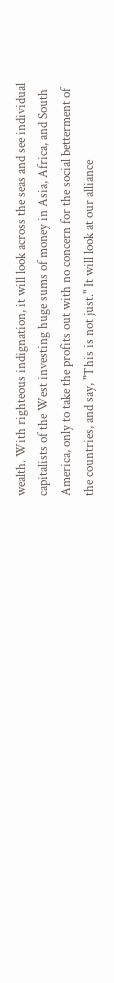wealth. With righteous indignation, it will look across the seas and see individual capitalists of the West investing huge sums of money in Asia, Africa, and South America, only to take the profits out with no concern for the social betterment of the countries, and say, "This is not just." It will look at our alliance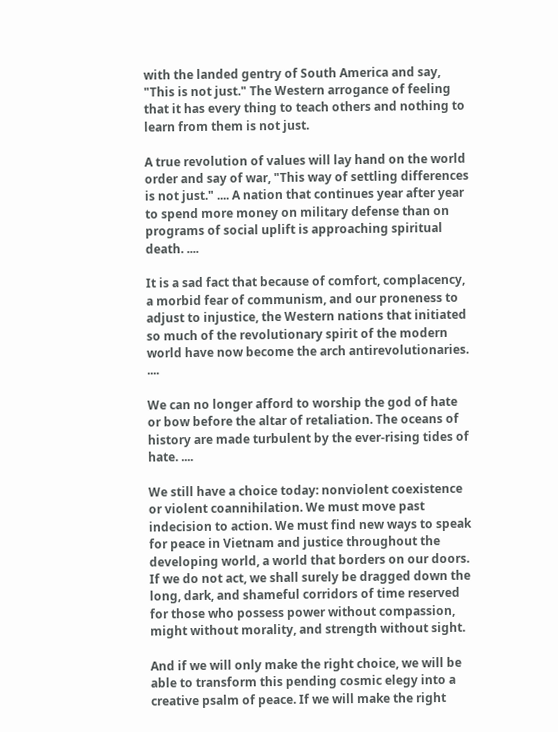with the landed gentry of South America and say, "This is not just." The Western arrogance of feeling that it has every thing to teach others and nothing to learn from them is not just.

A true revolution of values will lay hand on the world order and say of war, "This way of settling differences is not just." .... A nation that continues year after year to spend more money on military defense than on programs of social uplift is approaching spiritual death. ....

It is a sad fact that because of comfort, complacency, a morbid fear of communism, and our proneness to adjust to injustice, the Western nations that initiated so much of the revolutionary spirit of the modern world have now become the arch antirevolutionaries. ....

We can no longer afford to worship the god of hate or bow before the altar of retaliation. The oceans of history are made turbulent by the ever-rising tides of hate. ....

We still have a choice today: nonviolent coexistence or violent coannihilation. We must move past indecision to action. We must find new ways to speak for peace in Vietnam and justice throughout the developing world, a world that borders on our doors. If we do not act, we shall surely be dragged down the long, dark, and shameful corridors of time reserved for those who possess power without compassion, might without morality, and strength without sight.

And if we will only make the right choice, we will be able to transform this pending cosmic elegy into a creative psalm of peace. If we will make the right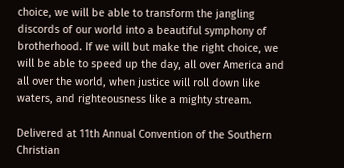choice, we will be able to transform the jangling discords of our world into a beautiful symphony of brotherhood. If we will but make the right choice, we will be able to speed up the day, all over America and all over the world, when justice will roll down like waters, and righteousness like a mighty stream.

Delivered at 11th Annual Convention of the Southern Christian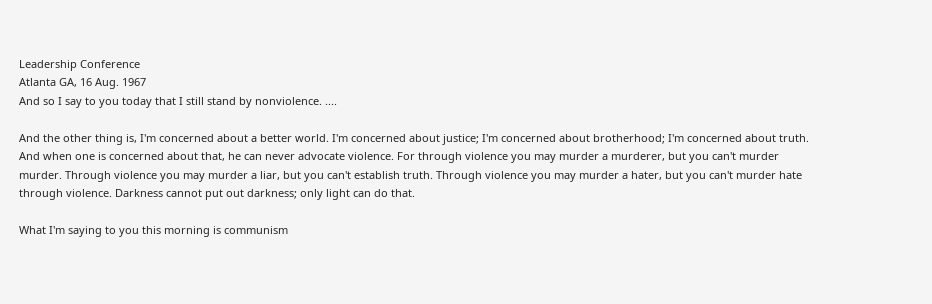Leadership Conference
Atlanta GA, 16 Aug. 1967
And so I say to you today that I still stand by nonviolence. ....

And the other thing is, I'm concerned about a better world. I'm concerned about justice; I'm concerned about brotherhood; I'm concerned about truth. And when one is concerned about that, he can never advocate violence. For through violence you may murder a murderer, but you can't murder murder. Through violence you may murder a liar, but you can't establish truth. Through violence you may murder a hater, but you can't murder hate through violence. Darkness cannot put out darkness; only light can do that.

What I'm saying to you this morning is communism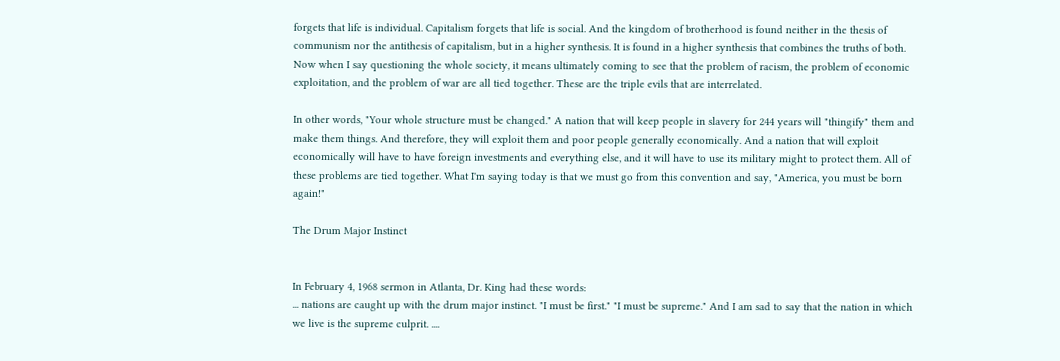forgets that life is individual. Capitalism forgets that life is social. And the kingdom of brotherhood is found neither in the thesis of communism nor the antithesis of capitalism, but in a higher synthesis. It is found in a higher synthesis that combines the truths of both. Now when I say questioning the whole society, it means ultimately coming to see that the problem of racism, the problem of economic exploitation, and the problem of war are all tied together. These are the triple evils that are interrelated.

In other words, "Your whole structure must be changed." A nation that will keep people in slavery for 244 years will "thingify" them and make them things. And therefore, they will exploit them and poor people generally economically. And a nation that will exploit economically will have to have foreign investments and everything else, and it will have to use its military might to protect them. All of these problems are tied together. What I'm saying today is that we must go from this convention and say, "America, you must be born again!"

The Drum Major Instinct


In February 4, 1968 sermon in Atlanta, Dr. King had these words:
... nations are caught up with the drum major instinct. "I must be first." "I must be supreme." And I am sad to say that the nation in which we live is the supreme culprit. ....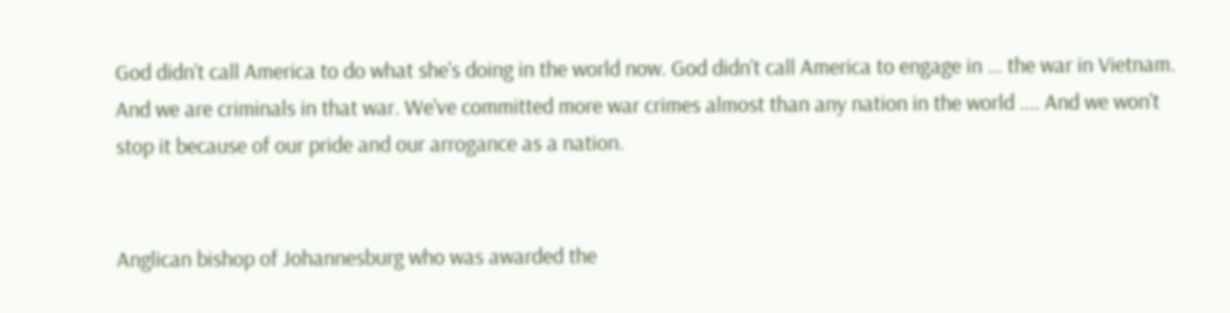God didn't call America to do what she's doing in the world now. God didn't call America to engage in ... the war in Vietnam. And we are criminals in that war. We've committed more war crimes almost than any nation in the world .... And we won't stop it because of our pride and our arrogance as a nation.


Anglican bishop of Johannesburg who was awarded the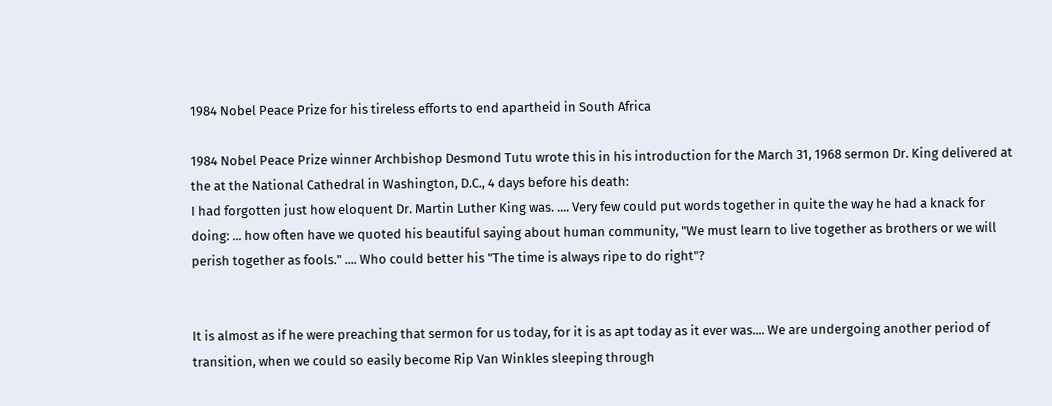1984 Nobel Peace Prize for his tireless efforts to end apartheid in South Africa

1984 Nobel Peace Prize winner Archbishop Desmond Tutu wrote this in his introduction for the March 31, 1968 sermon Dr. King delivered at the at the National Cathedral in Washington, D.C., 4 days before his death:
I had forgotten just how eloquent Dr. Martin Luther King was. .... Very few could put words together in quite the way he had a knack for doing: ... how often have we quoted his beautiful saying about human community, "We must learn to live together as brothers or we will perish together as fools." .... Who could better his "The time is always ripe to do right"?


It is almost as if he were preaching that sermon for us today, for it is as apt today as it ever was.... We are undergoing another period of transition, when we could so easily become Rip Van Winkles sleeping through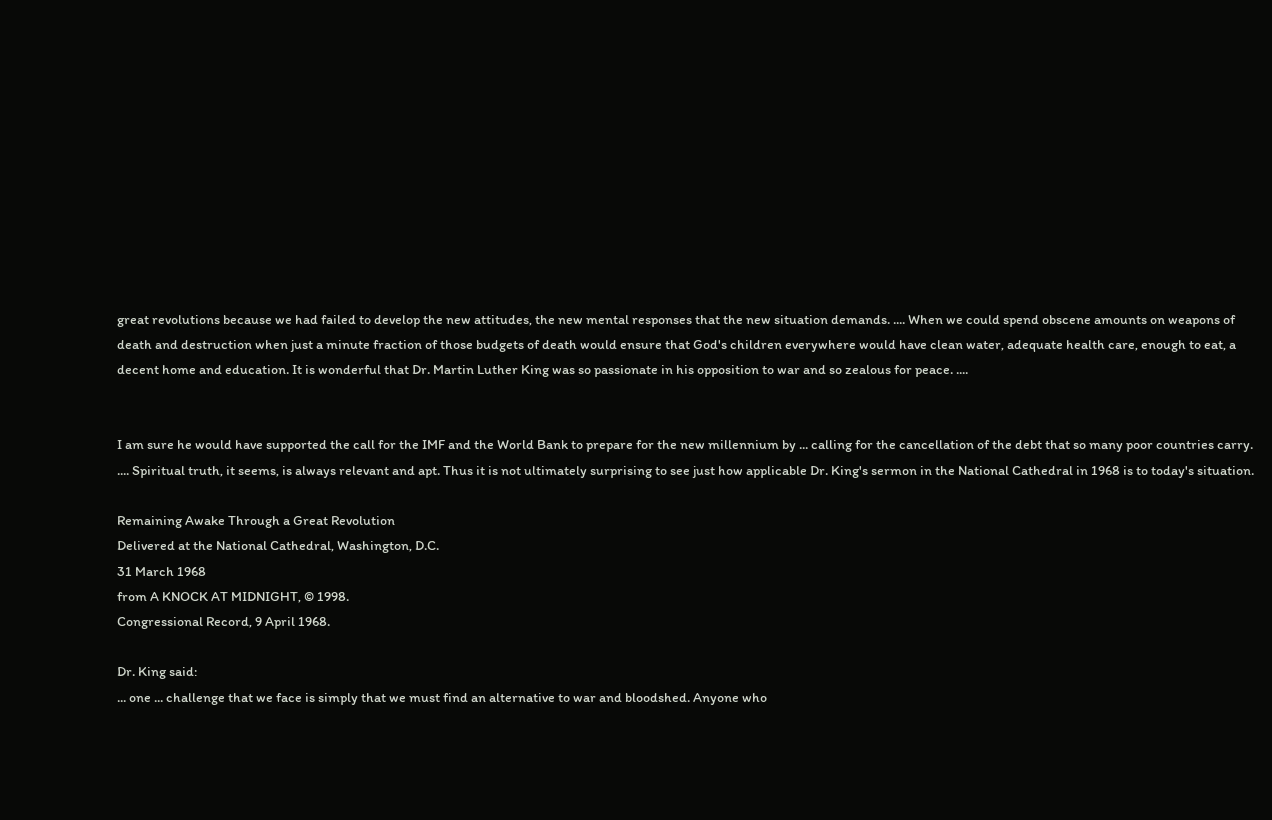great revolutions because we had failed to develop the new attitudes, the new mental responses that the new situation demands. .... When we could spend obscene amounts on weapons of death and destruction when just a minute fraction of those budgets of death would ensure that God's children everywhere would have clean water, adequate health care, enough to eat, a decent home and education. It is wonderful that Dr. Martin Luther King was so passionate in his opposition to war and so zealous for peace. ....


I am sure he would have supported the call for the IMF and the World Bank to prepare for the new millennium by ... calling for the cancellation of the debt that so many poor countries carry. .... Spiritual truth, it seems, is always relevant and apt. Thus it is not ultimately surprising to see just how applicable Dr. King's sermon in the National Cathedral in 1968 is to today's situation.

Remaining Awake Through a Great Revolution
Delivered at the National Cathedral, Washington, D.C.
31 March 1968
from A KNOCK AT MIDNIGHT, © 1998.
Congressional Record, 9 April 1968.

Dr. King said:
... one ... challenge that we face is simply that we must find an alternative to war and bloodshed. Anyone who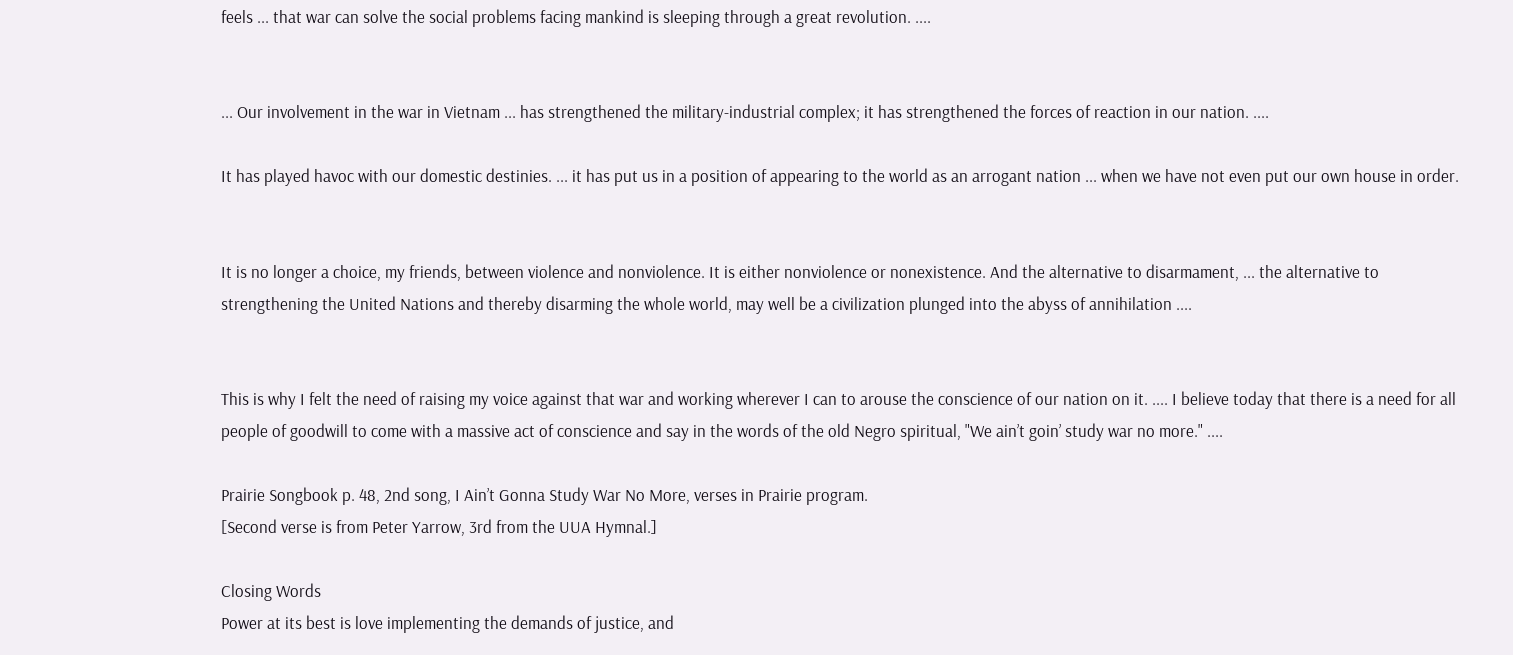feels ... that war can solve the social problems facing mankind is sleeping through a great revolution. ....


... Our involvement in the war in Vietnam ... has strengthened the military-industrial complex; it has strengthened the forces of reaction in our nation. ....

It has played havoc with our domestic destinies. ... it has put us in a position of appearing to the world as an arrogant nation ... when we have not even put our own house in order.


It is no longer a choice, my friends, between violence and nonviolence. It is either nonviolence or nonexistence. And the alternative to disarmament, ... the alternative to strengthening the United Nations and thereby disarming the whole world, may well be a civilization plunged into the abyss of annihilation ....


This is why I felt the need of raising my voice against that war and working wherever I can to arouse the conscience of our nation on it. .... I believe today that there is a need for all people of goodwill to come with a massive act of conscience and say in the words of the old Negro spiritual, "We ain’t goin’ study war no more." ....

Prairie Songbook p. 48, 2nd song, I Ain’t Gonna Study War No More, verses in Prairie program.
[Second verse is from Peter Yarrow, 3rd from the UUA Hymnal.]

Closing Words
Power at its best is love implementing the demands of justice, and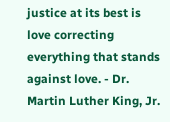justice at its best is love correcting everything that stands against love. - Dr. Martin Luther King, Jr.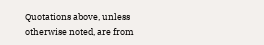Quotations above, unless otherwise noted, are from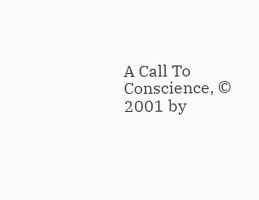A Call To Conscience, © 2001 by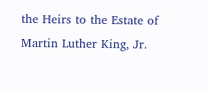the Heirs to the Estate of Martin Luther King, Jr.